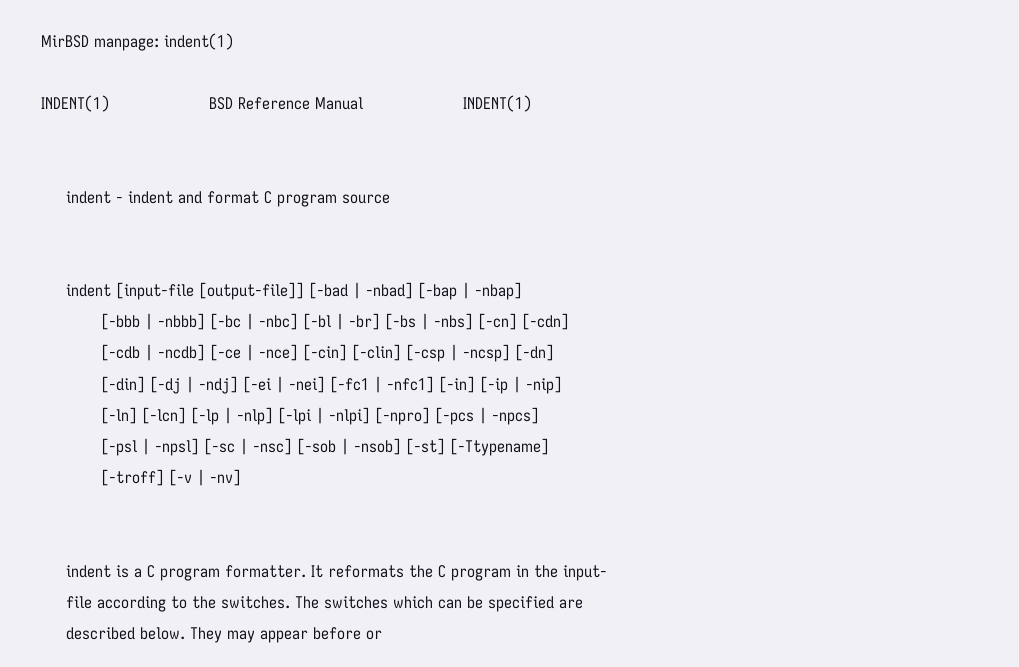MirBSD manpage: indent(1)

INDENT(1)                    BSD Reference Manual                    INDENT(1)


     indent - indent and format C program source


     indent [input-file [output-file]] [-bad | -nbad] [-bap | -nbap]
            [-bbb | -nbbb] [-bc | -nbc] [-bl | -br] [-bs | -nbs] [-cn] [-cdn]
            [-cdb | -ncdb] [-ce | -nce] [-cin] [-clin] [-csp | -ncsp] [-dn]
            [-din] [-dj | -ndj] [-ei | -nei] [-fc1 | -nfc1] [-in] [-ip | -nip]
            [-ln] [-lcn] [-lp | -nlp] [-lpi | -nlpi] [-npro] [-pcs | -npcs]
            [-psl | -npsl] [-sc | -nsc] [-sob | -nsob] [-st] [-Ttypename]
            [-troff] [-v | -nv]


     indent is a C program formatter. It reformats the C program in the input-
     file according to the switches. The switches which can be specified are
     described below. They may appear before or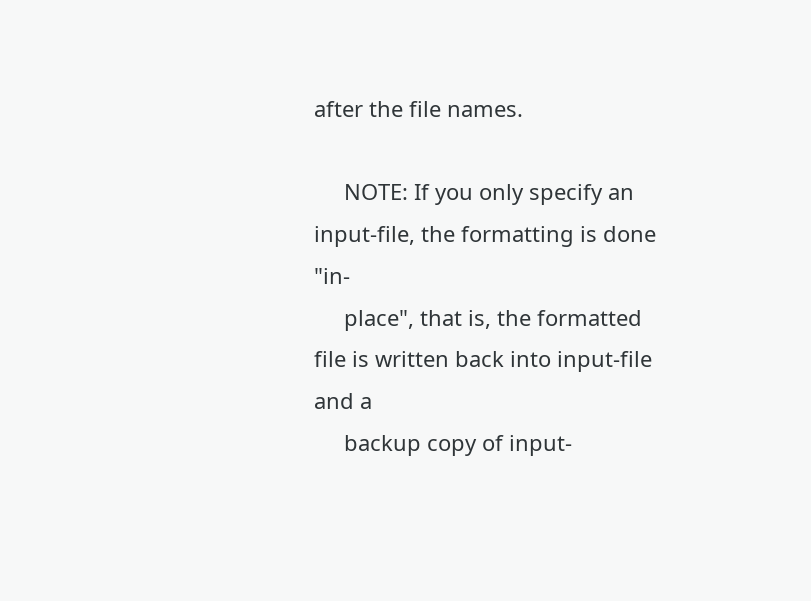after the file names.

     NOTE: If you only specify an input-file, the formatting is done "in-
     place", that is, the formatted file is written back into input-file and a
     backup copy of input-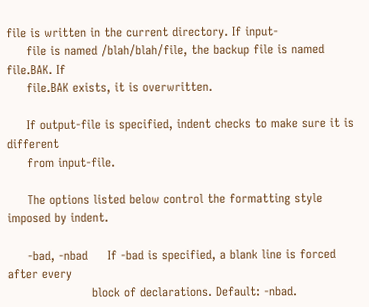file is written in the current directory. If input-
     file is named /blah/blah/file, the backup file is named file.BAK. If
     file.BAK exists, it is overwritten.

     If output-file is specified, indent checks to make sure it is different
     from input-file.

     The options listed below control the formatting style imposed by indent.

     -bad, -nbad     If -bad is specified, a blank line is forced after every
                     block of declarations. Default: -nbad.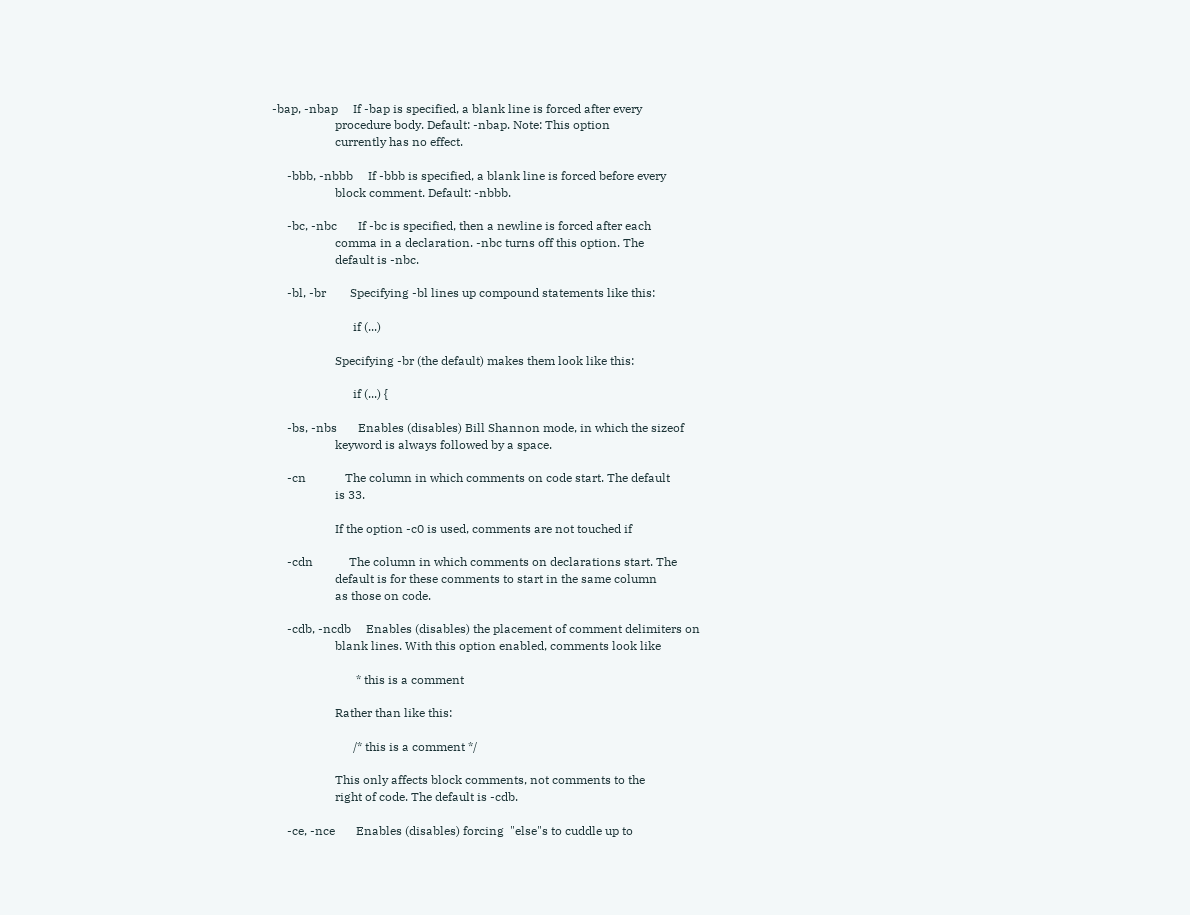-bap, -nbap     If -bap is specified, a blank line is forced after every
                     procedure body. Default: -nbap. Note: This option
                     currently has no effect.

     -bbb, -nbbb     If -bbb is specified, a blank line is forced before every
                     block comment. Default: -nbbb.

     -bc, -nbc       If -bc is specified, then a newline is forced after each
                     comma in a declaration. -nbc turns off this option. The
                     default is -nbc.

     -bl, -br        Specifying -bl lines up compound statements like this:

                           if (...)

                     Specifying -br (the default) makes them look like this:

                           if (...) {

     -bs, -nbs       Enables (disables) Bill Shannon mode, in which the sizeof
                     keyword is always followed by a space.

     -cn             The column in which comments on code start. The default
                     is 33.

                     If the option -c0 is used, comments are not touched if

     -cdn            The column in which comments on declarations start. The
                     default is for these comments to start in the same column
                     as those on code.

     -cdb, -ncdb     Enables (disables) the placement of comment delimiters on
                     blank lines. With this option enabled, comments look like

                            * this is a comment

                     Rather than like this:

                           /* this is a comment */

                     This only affects block comments, not comments to the
                     right of code. The default is -cdb.

     -ce, -nce       Enables (disables) forcing  "else"s to cuddle up to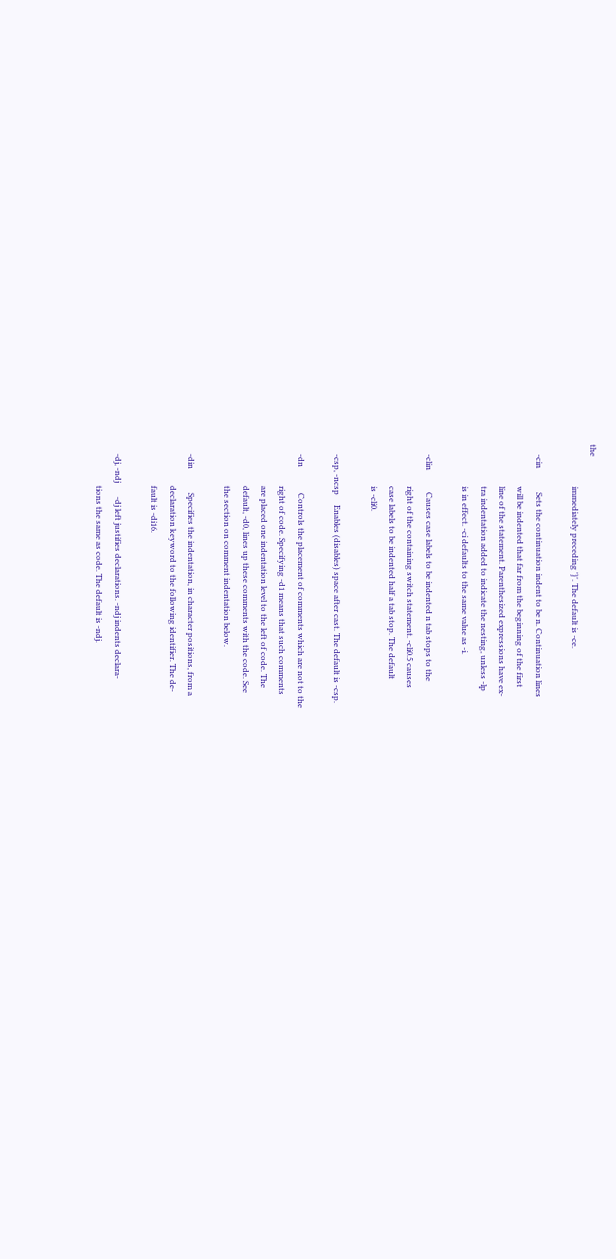the
                     immediately preceding '}'. The default is -ce.

     -cin            Sets the continuation indent to be n. Continuation lines
                     will be indented that far from the beginning of the first
                     line of the statement. Parenthesized expressions have ex-
                     tra indentation added to indicate the nesting, unless -lp
                     is in effect. -ci defaults to the same value as -i.

     -clin           Causes case labels to be indented n tab stops to the
                     right of the containing switch statement. -cli0.5 causes
                     case labels to be indented half a tab stop. The default
                     is -cli0.

     -csp, -ncsp     Enables (disables) space after cast. The default is -csp.

     -dn             Controls the placement of comments which are not to the
                     right of code. Specifying -d1 means that such comments
                     are placed one indentation level to the left of code. The
                     default, -d0, lines up these comments with the code. See
                     the section on comment indentation below.

     -din            Specifies the indentation, in character positions, from a
                     declaration keyword to the following identifier. The de-
                     fault is -di16.

     -dj, -ndj       -dj left justifies declarations. -ndj indents declara-
                     tions the same as code. The default is -ndj.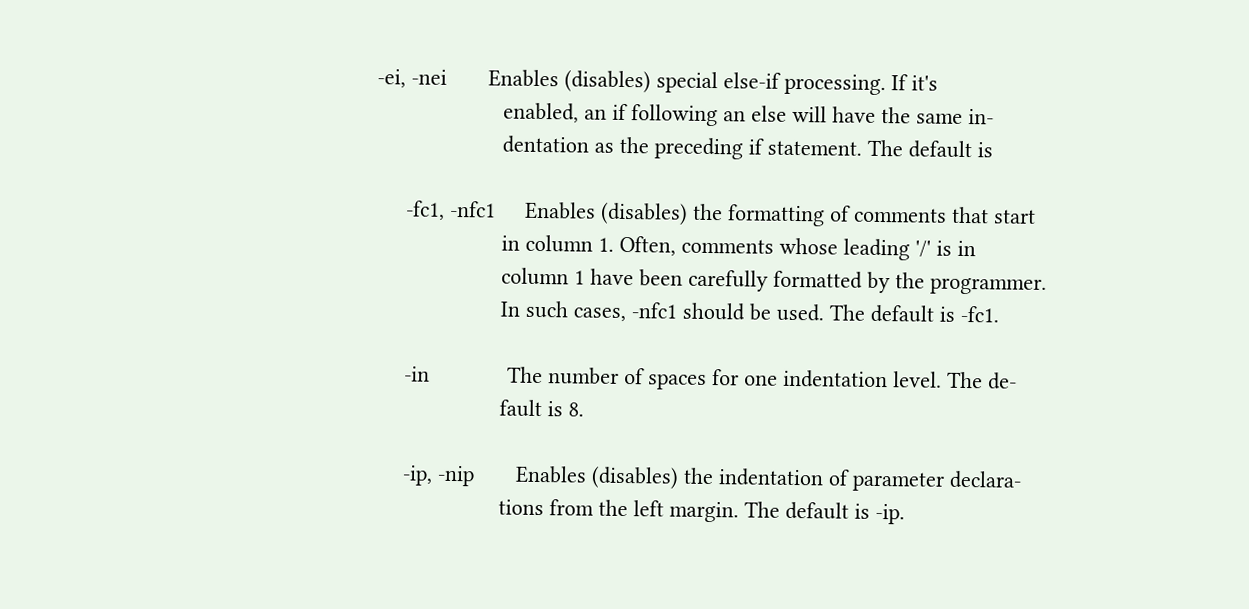-ei, -nei       Enables (disables) special else-if processing. If it's
                     enabled, an if following an else will have the same in-
                     dentation as the preceding if statement. The default is

     -fc1, -nfc1     Enables (disables) the formatting of comments that start
                     in column 1. Often, comments whose leading '/' is in
                     column 1 have been carefully formatted by the programmer.
                     In such cases, -nfc1 should be used. The default is -fc1.

     -in             The number of spaces for one indentation level. The de-
                     fault is 8.

     -ip, -nip       Enables (disables) the indentation of parameter declara-
                     tions from the left margin. The default is -ip.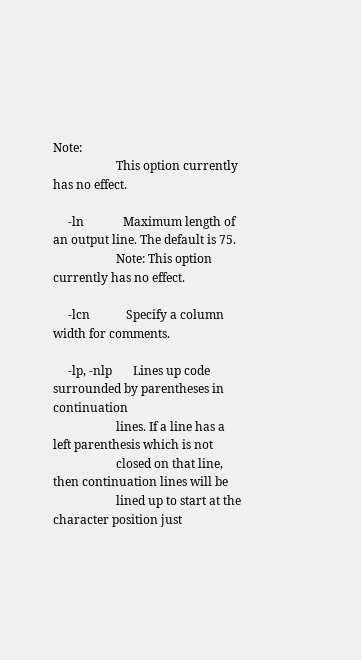Note:
                     This option currently has no effect.

     -ln             Maximum length of an output line. The default is 75.
                     Note: This option currently has no effect.

     -lcn            Specify a column width for comments.

     -lp, -nlp       Lines up code surrounded by parentheses in continuation
                     lines. If a line has a left parenthesis which is not
                     closed on that line, then continuation lines will be
                     lined up to start at the character position just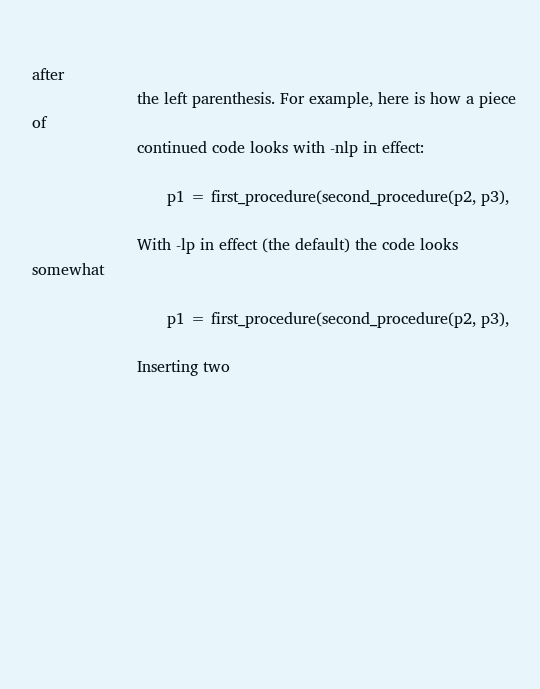after
                     the left parenthesis. For example, here is how a piece of
                     continued code looks with -nlp in effect:

                           p1 = first_procedure(second_procedure(p2, p3),

                     With -lp in effect (the default) the code looks somewhat

                           p1 = first_procedure(second_procedure(p2, p3),

                     Inserting two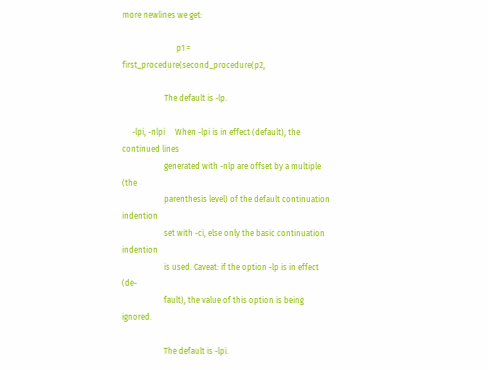more newlines we get:

                           p1 = first_procedure(second_procedure(p2,

                     The default is -lp.

     -lpi, -nlpi     When -lpi is in effect (default), the continued lines
                     generated with -nlp are offset by a multiple (the
                     parenthesis level) of the default continuation indention
                     set with -ci, else only the basic continuation indention
                     is used. Caveat: if the option -lp is in effect (de-
                     fault), the value of this option is being ignored.

                     The default is -lpi.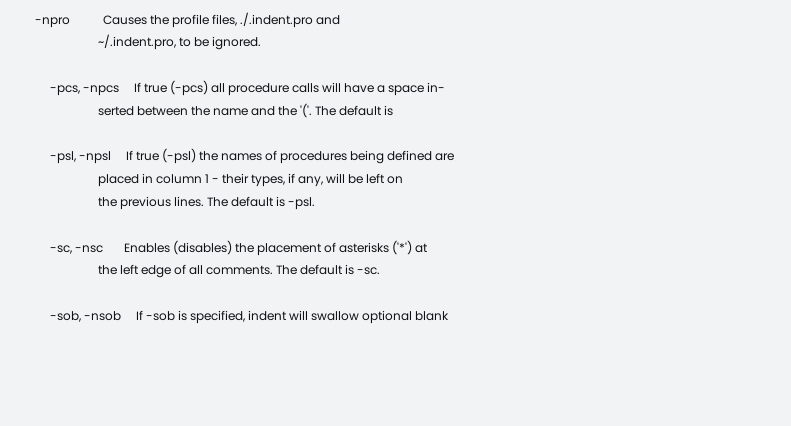-npro           Causes the profile files, ./.indent.pro and
                     ~/.indent.pro, to be ignored.

     -pcs, -npcs     If true (-pcs) all procedure calls will have a space in-
                     serted between the name and the '('. The default is

     -psl, -npsl     If true (-psl) the names of procedures being defined are
                     placed in column 1 - their types, if any, will be left on
                     the previous lines. The default is -psl.

     -sc, -nsc       Enables (disables) the placement of asterisks ('*') at
                     the left edge of all comments. The default is -sc.

     -sob, -nsob     If -sob is specified, indent will swallow optional blank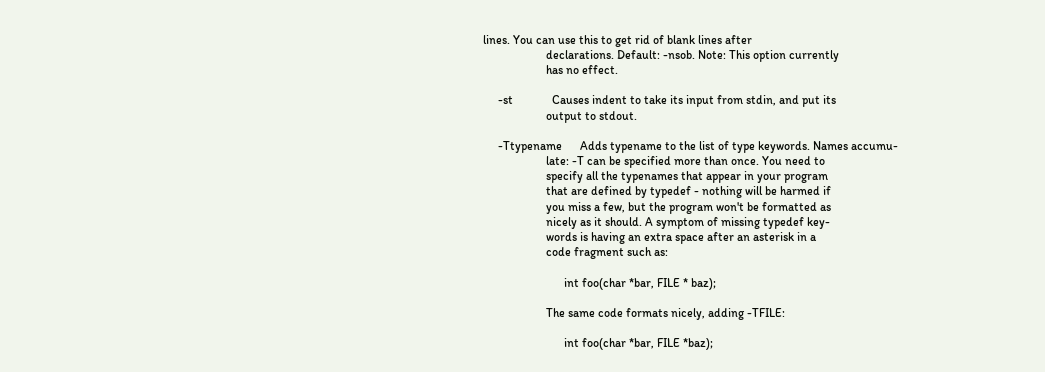lines. You can use this to get rid of blank lines after
                     declarations. Default: -nsob. Note: This option currently
                     has no effect.

     -st             Causes indent to take its input from stdin, and put its
                     output to stdout.

     -Ttypename      Adds typename to the list of type keywords. Names accumu-
                     late: -T can be specified more than once. You need to
                     specify all the typenames that appear in your program
                     that are defined by typedef - nothing will be harmed if
                     you miss a few, but the program won't be formatted as
                     nicely as it should. A symptom of missing typedef key-
                     words is having an extra space after an asterisk in a
                     code fragment such as:

                           int foo(char *bar, FILE * baz);

                     The same code formats nicely, adding -TFILE:

                           int foo(char *bar, FILE *baz);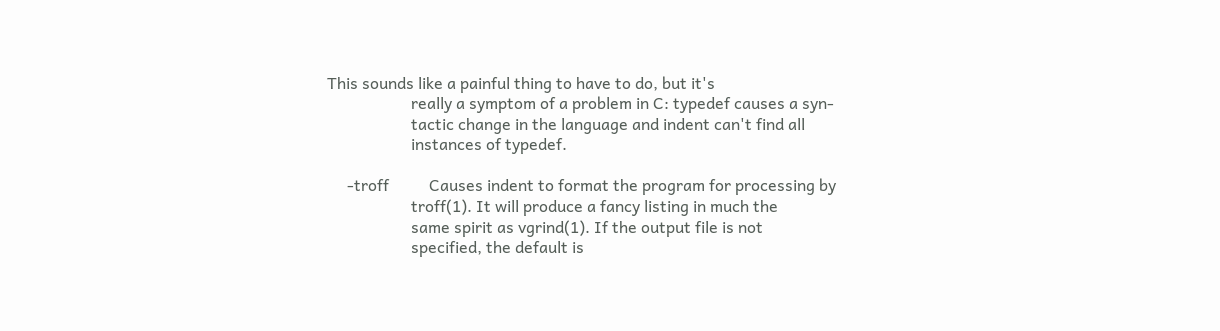This sounds like a painful thing to have to do, but it's
                     really a symptom of a problem in C: typedef causes a syn-
                     tactic change in the language and indent can't find all
                     instances of typedef.

     -troff          Causes indent to format the program for processing by
                     troff(1). It will produce a fancy listing in much the
                     same spirit as vgrind(1). If the output file is not
                     specified, the default is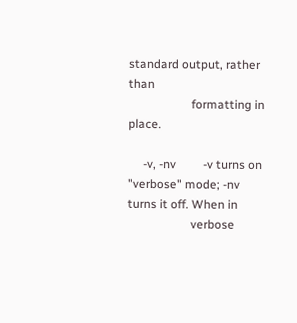standard output, rather than
                     formatting in place.

     -v, -nv         -v turns on "verbose" mode; -nv turns it off. When in
                     verbose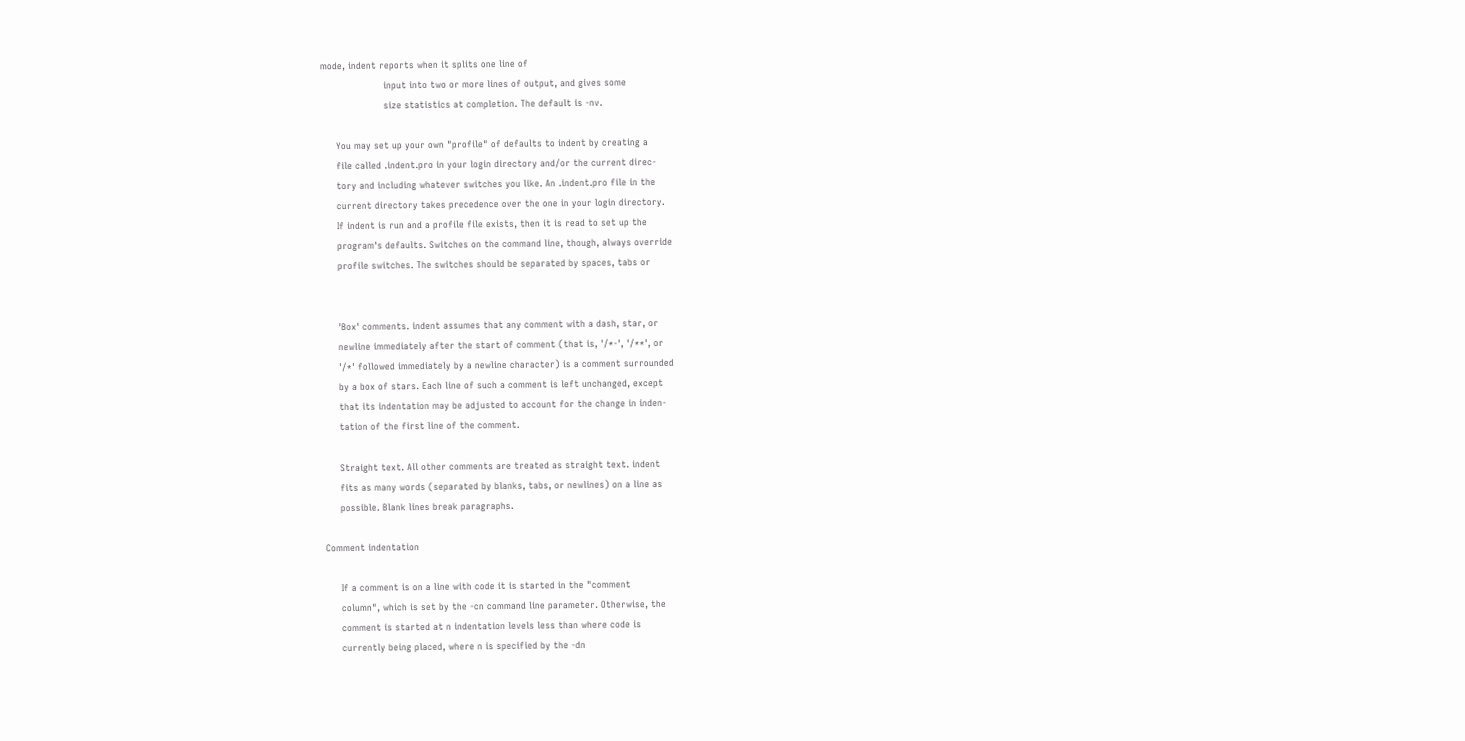mode, indent reports when it splits one line of
                     input into two or more lines of output, and gives some
                     size statistics at completion. The default is -nv.

     You may set up your own "profile" of defaults to indent by creating a
     file called .indent.pro in your login directory and/or the current direc-
     tory and including whatever switches you like. An .indent.pro file in the
     current directory takes precedence over the one in your login directory.
     If indent is run and a profile file exists, then it is read to set up the
     program's defaults. Switches on the command line, though, always override
     profile switches. The switches should be separated by spaces, tabs or


     'Box' comments. indent assumes that any comment with a dash, star, or
     newline immediately after the start of comment (that is, '/*-', '/**', or
     '/*' followed immediately by a newline character) is a comment surrounded
     by a box of stars. Each line of such a comment is left unchanged, except
     that its indentation may be adjusted to account for the change in inden-
     tation of the first line of the comment.

     Straight text. All other comments are treated as straight text. indent
     fits as many words (separated by blanks, tabs, or newlines) on a line as
     possible. Blank lines break paragraphs.

Comment indentation

     If a comment is on a line with code it is started in the "comment
     column", which is set by the -cn command line parameter. Otherwise, the
     comment is started at n indentation levels less than where code is
     currently being placed, where n is specified by the -dn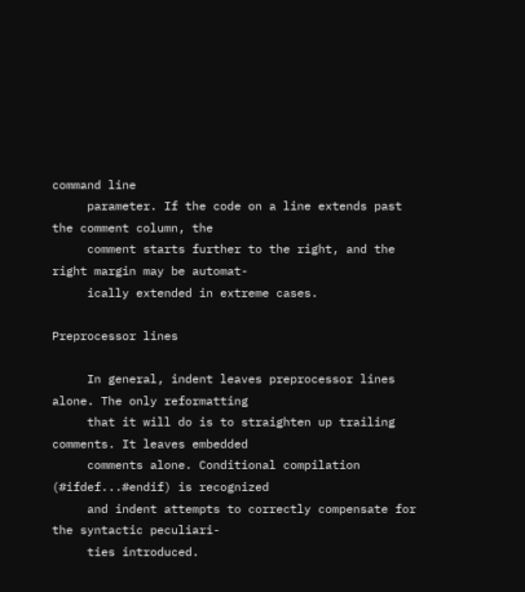command line
     parameter. If the code on a line extends past the comment column, the
     comment starts further to the right, and the right margin may be automat-
     ically extended in extreme cases.

Preprocessor lines

     In general, indent leaves preprocessor lines alone. The only reformatting
     that it will do is to straighten up trailing comments. It leaves embedded
     comments alone. Conditional compilation (#ifdef...#endif) is recognized
     and indent attempts to correctly compensate for the syntactic peculiari-
     ties introduced.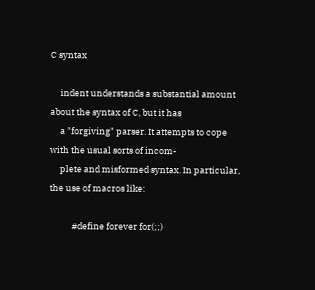C syntax

     indent understands a substantial amount about the syntax of C, but it has
     a "forgiving" parser. It attempts to cope with the usual sorts of incom-
     plete and misformed syntax. In particular, the use of macros like:

           #define forever for(;;)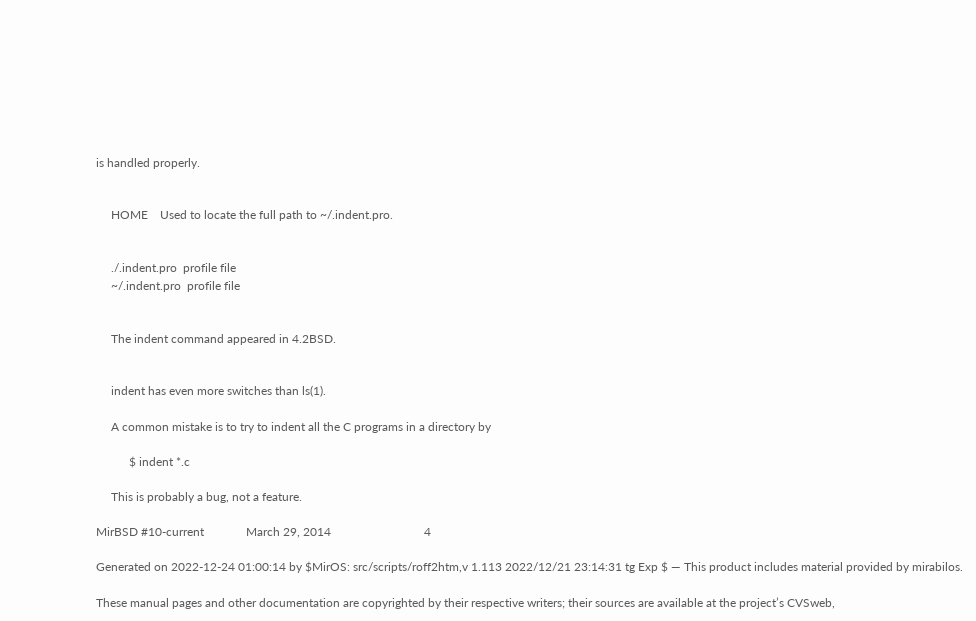is handled properly.


     HOME    Used to locate the full path to ~/.indent.pro.


     ./.indent.pro  profile file
     ~/.indent.pro  profile file


     The indent command appeared in 4.2BSD.


     indent has even more switches than ls(1).

     A common mistake is to try to indent all the C programs in a directory by

           $ indent *.c

     This is probably a bug, not a feature.

MirBSD #10-current              March 29, 2014                               4

Generated on 2022-12-24 01:00:14 by $MirOS: src/scripts/roff2htm,v 1.113 2022/12/21 23:14:31 tg Exp $ — This product includes material provided by mirabilos.

These manual pages and other documentation are copyrighted by their respective writers; their sources are available at the project’s CVSweb,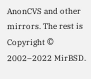AnonCVS and other mirrors. The rest is Copyright © 2002–2022 MirBSD.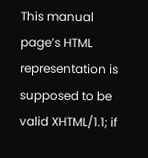This manual page’s HTML representation is supposed to be valid XHTML/1.1; if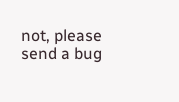not, please send a bug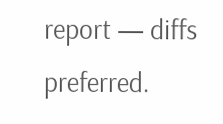report — diffs preferred.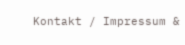Kontakt / Impressum &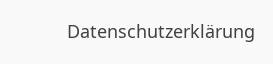Datenschutzerklärung